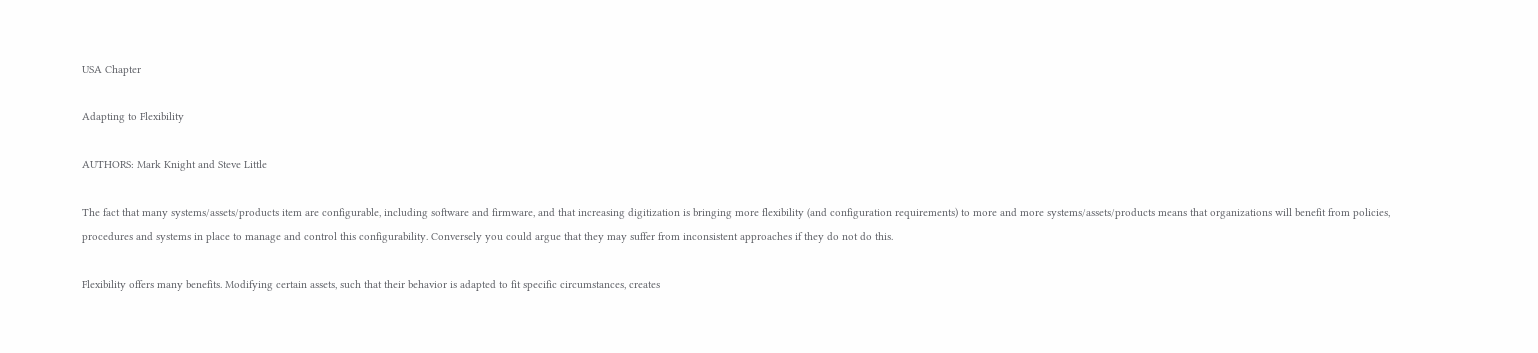USA Chapter

Adapting to Flexibility

AUTHORS: Mark Knight and Steve Little

The fact that many systems/assets/products item are configurable, including software and firmware, and that increasing digitization is bringing more flexibility (and configuration requirements) to more and more systems/assets/products means that organizations will benefit from policies, procedures and systems in place to manage and control this configurability. Conversely you could argue that they may suffer from inconsistent approaches if they do not do this.

Flexibility offers many benefits. Modifying certain assets, such that their behavior is adapted to fit specific circumstances, creates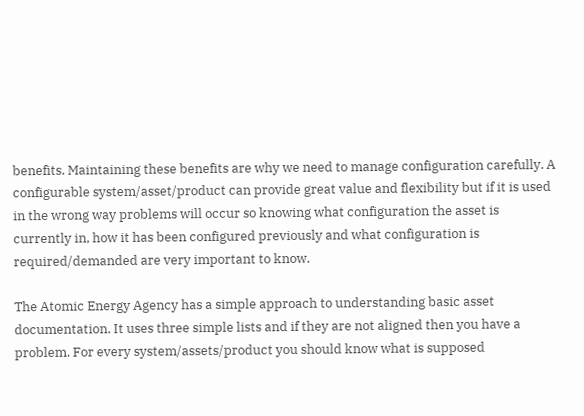benefits. Maintaining these benefits are why we need to manage configuration carefully. A configurable system/asset/product can provide great value and flexibility but if it is used in the wrong way problems will occur so knowing what configuration the asset is currently in, how it has been configured previously and what configuration is required/demanded are very important to know.

The Atomic Energy Agency has a simple approach to understanding basic asset documentation. It uses three simple lists and if they are not aligned then you have a problem. For every system/assets/product you should know what is supposed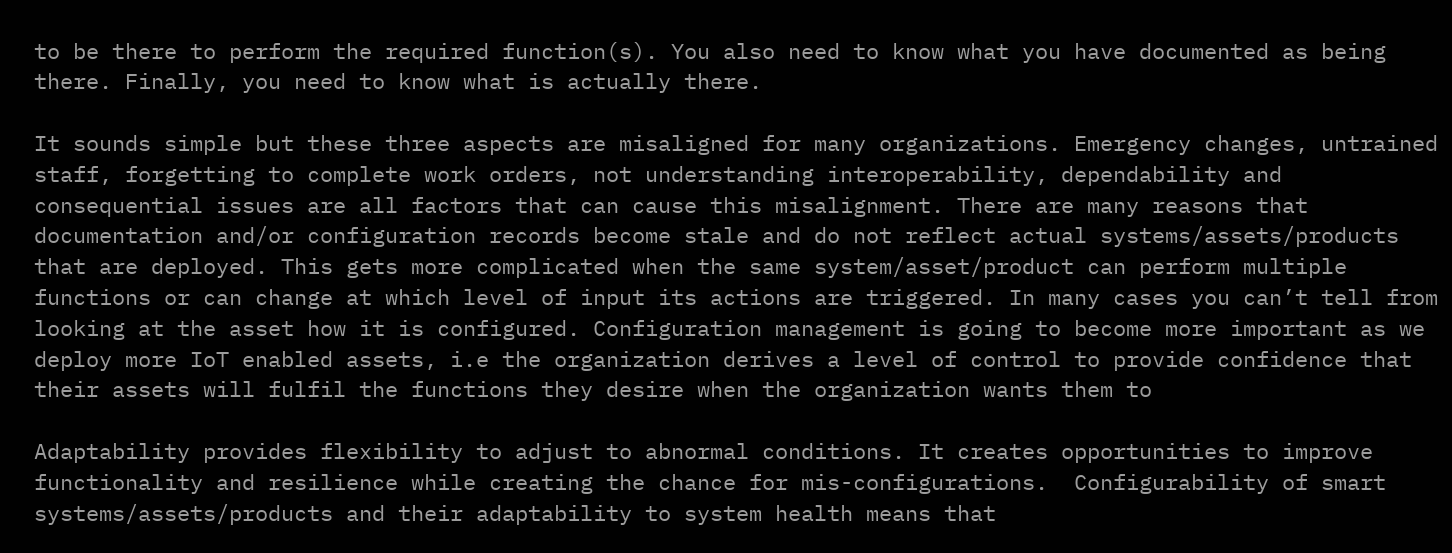to be there to perform the required function(s). You also need to know what you have documented as being there. Finally, you need to know what is actually there.

It sounds simple but these three aspects are misaligned for many organizations. Emergency changes, untrained staff, forgetting to complete work orders, not understanding interoperability, dependability and consequential issues are all factors that can cause this misalignment. There are many reasons that documentation and/or configuration records become stale and do not reflect actual systems/assets/products that are deployed. This gets more complicated when the same system/asset/product can perform multiple functions or can change at which level of input its actions are triggered. In many cases you can’t tell from looking at the asset how it is configured. Configuration management is going to become more important as we deploy more IoT enabled assets, i.e the organization derives a level of control to provide confidence that their assets will fulfil the functions they desire when the organization wants them to

Adaptability provides flexibility to adjust to abnormal conditions. It creates opportunities to improve functionality and resilience while creating the chance for mis-configurations.  Configurability of smart systems/assets/products and their adaptability to system health means that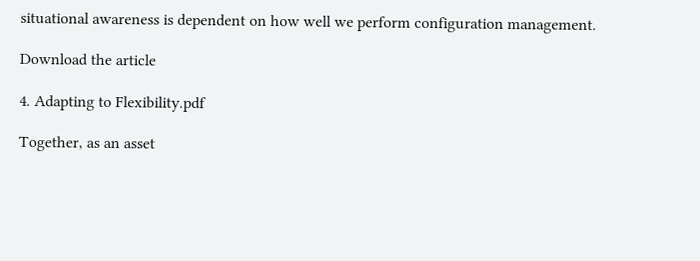situational awareness is dependent on how well we perform configuration management.

Download the article

4. Adapting to Flexibility.pdf

Together, as an asset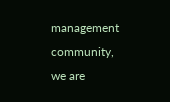management community, we are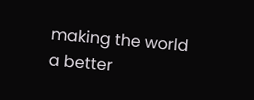making the world a better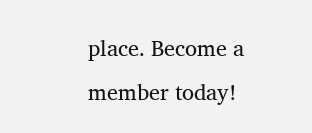place. Become a member today!